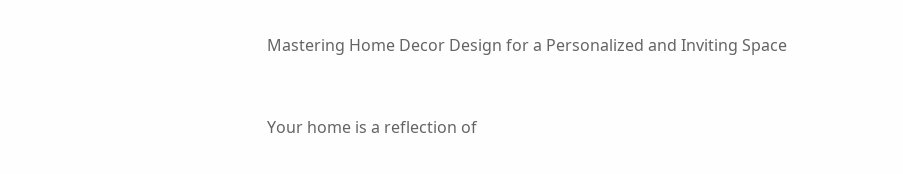Mastering Home Decor Design for a Personalized and Inviting Space


Your home is a reflection of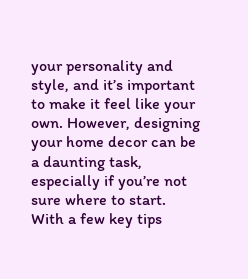your personality and style, and it’s important to make it feel like your own. However, designing your home decor can be a daunting task, especially if you’re not sure where to start. With a few key tips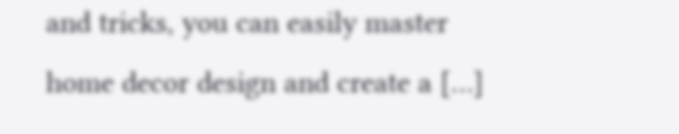and tricks, you can easily master home decor design and create a […]